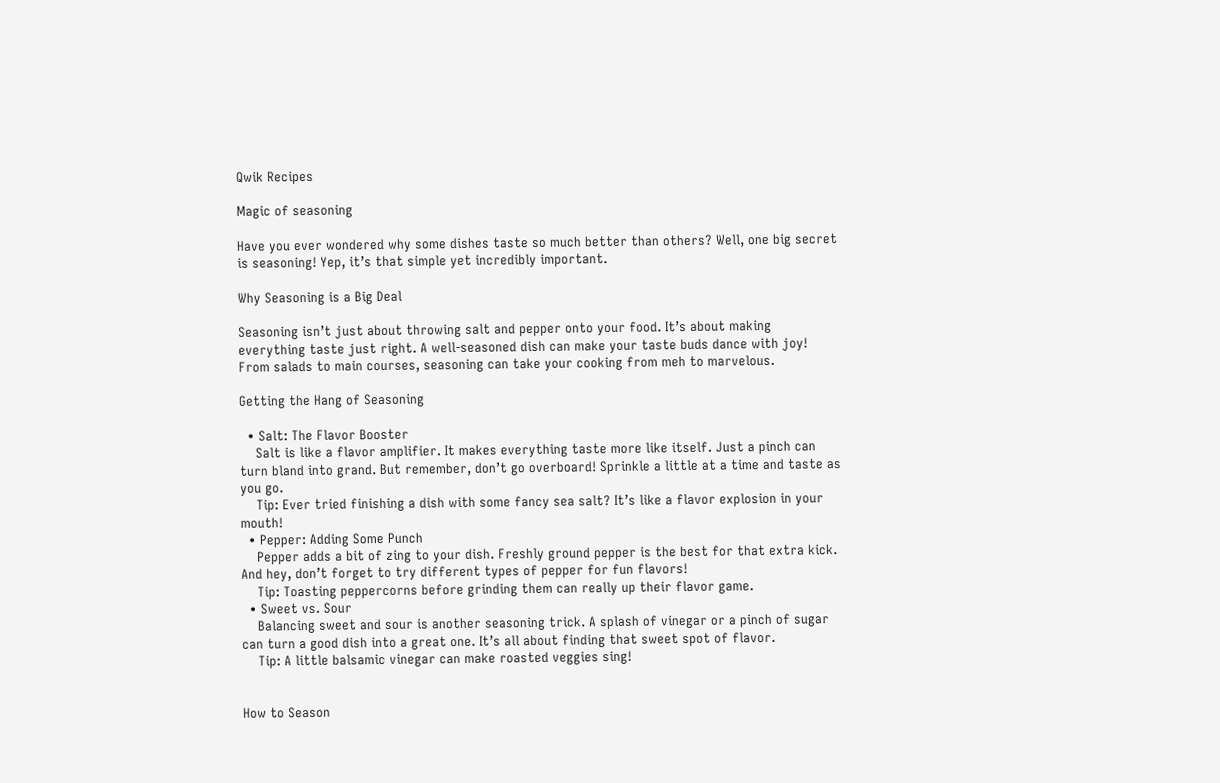Qwik Recipes

Magic of seasoning

Have you ever wondered why some dishes taste so much better than others? Well, one big secret is seasoning! Yep, it’s that simple yet incredibly important.

Why Seasoning is a Big Deal

Seasoning isn’t just about throwing salt and pepper onto your food. It’s about making everything taste just right. A well-seasoned dish can make your taste buds dance with joy! From salads to main courses, seasoning can take your cooking from meh to marvelous.

Getting the Hang of Seasoning

  • Salt: The Flavor Booster
    Salt is like a flavor amplifier. It makes everything taste more like itself. Just a pinch can turn bland into grand. But remember, don’t go overboard! Sprinkle a little at a time and taste as you go.
    Tip: Ever tried finishing a dish with some fancy sea salt? It’s like a flavor explosion in your mouth!
  • Pepper: Adding Some Punch
    Pepper adds a bit of zing to your dish. Freshly ground pepper is the best for that extra kick. And hey, don’t forget to try different types of pepper for fun flavors!
    Tip: Toasting peppercorns before grinding them can really up their flavor game.
  • Sweet vs. Sour
    Balancing sweet and sour is another seasoning trick. A splash of vinegar or a pinch of sugar can turn a good dish into a great one. It’s all about finding that sweet spot of flavor.
    Tip: A little balsamic vinegar can make roasted veggies sing!


How to Season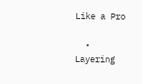Like a Pro

  • Layering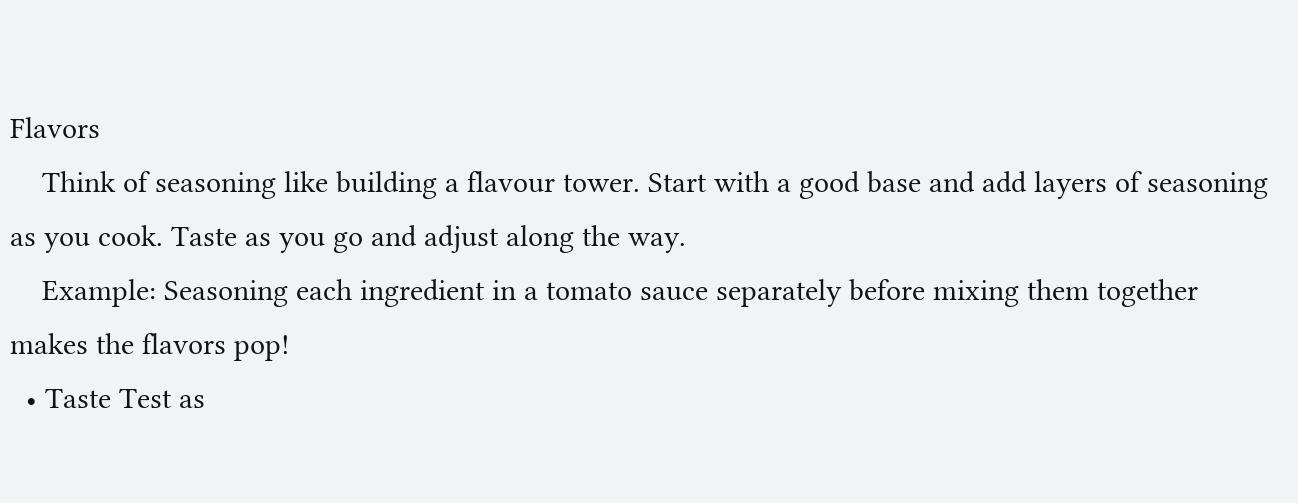Flavors
    Think of seasoning like building a flavour tower. Start with a good base and add layers of seasoning as you cook. Taste as you go and adjust along the way.
    Example: Seasoning each ingredient in a tomato sauce separately before mixing them together makes the flavors pop!
  • Taste Test as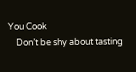You Cook
    Don’t be shy about tasting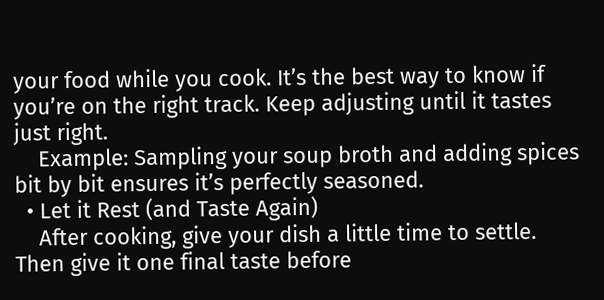your food while you cook. It’s the best way to know if you’re on the right track. Keep adjusting until it tastes just right.
    Example: Sampling your soup broth and adding spices bit by bit ensures it’s perfectly seasoned.
  • Let it Rest (and Taste Again)
    After cooking, give your dish a little time to settle. Then give it one final taste before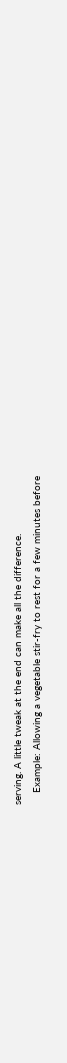serving. A little tweak at the end can make all the difference.
    Example: Allowing a vegetable stir-fry to rest for a few minutes before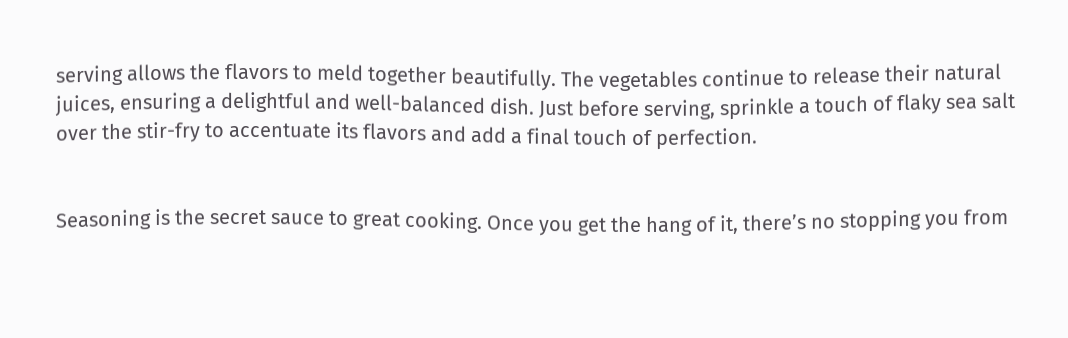serving allows the flavors to meld together beautifully. The vegetables continue to release their natural juices, ensuring a delightful and well-balanced dish. Just before serving, sprinkle a touch of flaky sea salt over the stir-fry to accentuate its flavors and add a final touch of perfection.


Seasoning is the secret sauce to great cooking. Once you get the hang of it, there’s no stopping you from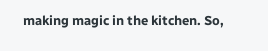making magic in the kitchen. So,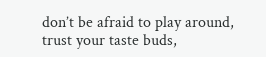don’t be afraid to play around, trust your taste buds,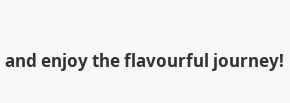and enjoy the flavourful journey!